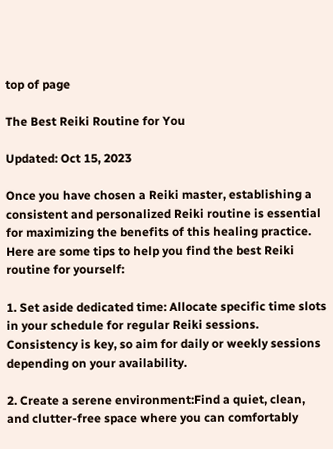top of page

The Best Reiki Routine for You

Updated: Oct 15, 2023

Once you have chosen a Reiki master, establishing a consistent and personalized Reiki routine is essential for maximizing the benefits of this healing practice. Here are some tips to help you find the best Reiki routine for yourself:

1. Set aside dedicated time: Allocate specific time slots in your schedule for regular Reiki sessions. Consistency is key, so aim for daily or weekly sessions depending on your availability.

2. Create a serene environment:Find a quiet, clean, and clutter-free space where you can comfortably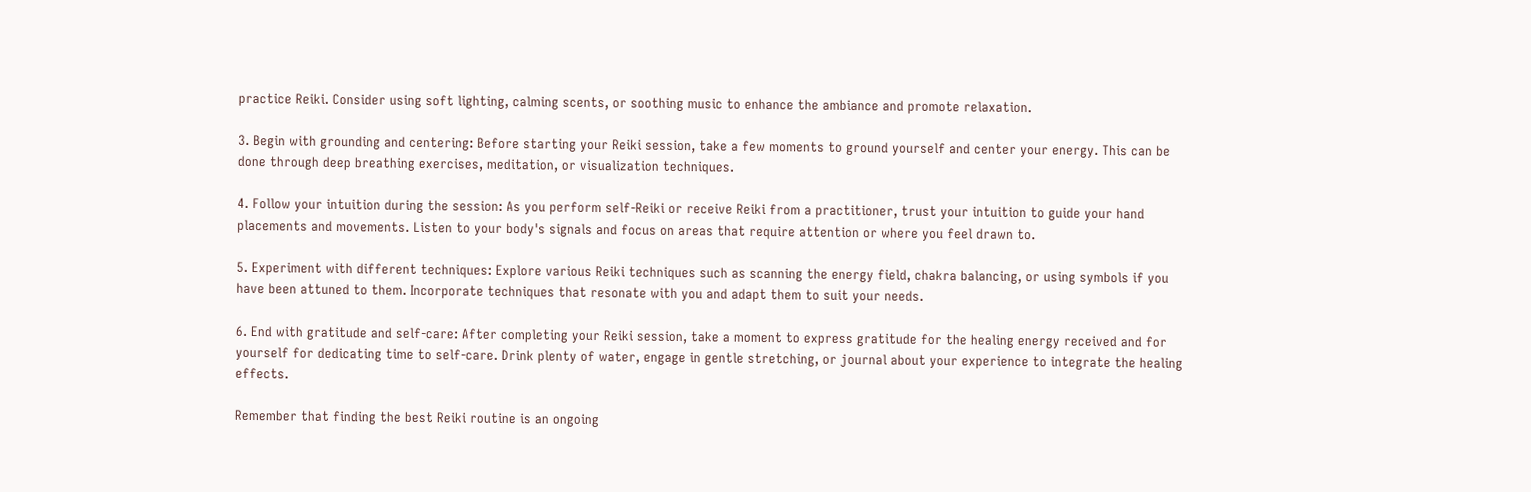practice Reiki. Consider using soft lighting, calming scents, or soothing music to enhance the ambiance and promote relaxation.

3. Begin with grounding and centering: Before starting your Reiki session, take a few moments to ground yourself and center your energy. This can be done through deep breathing exercises, meditation, or visualization techniques.

4. Follow your intuition during the session: As you perform self-Reiki or receive Reiki from a practitioner, trust your intuition to guide your hand placements and movements. Listen to your body's signals and focus on areas that require attention or where you feel drawn to.

5. Experiment with different techniques: Explore various Reiki techniques such as scanning the energy field, chakra balancing, or using symbols if you have been attuned to them. Incorporate techniques that resonate with you and adapt them to suit your needs.

6. End with gratitude and self-care: After completing your Reiki session, take a moment to express gratitude for the healing energy received and for yourself for dedicating time to self-care. Drink plenty of water, engage in gentle stretching, or journal about your experience to integrate the healing effects.

Remember that finding the best Reiki routine is an ongoing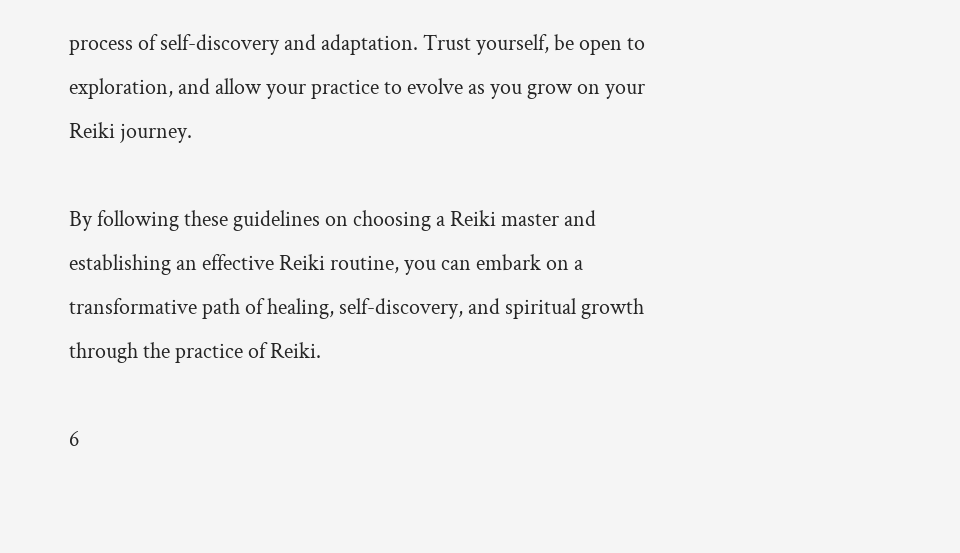process of self-discovery and adaptation. Trust yourself, be open to exploration, and allow your practice to evolve as you grow on your Reiki journey.

By following these guidelines on choosing a Reiki master and establishing an effective Reiki routine, you can embark on a transformative path of healing, self-discovery, and spiritual growth through the practice of Reiki.

6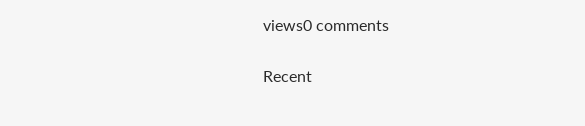views0 comments

Recent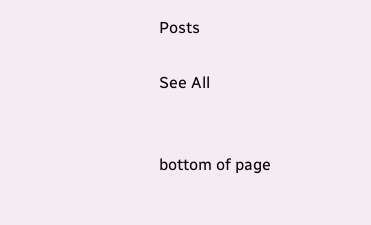Posts

See All


bottom of page